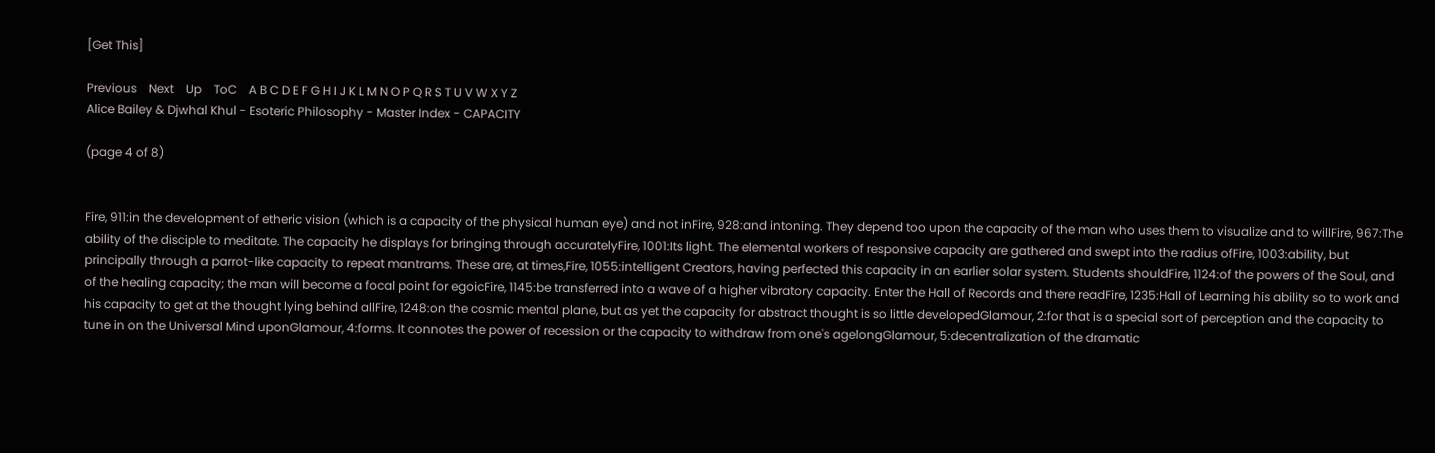[Get This]

Previous    Next    Up    ToC    A B C D E F G H I J K L M N O P Q R S T U V W X Y Z
Alice Bailey & Djwhal Khul - Esoteric Philosophy - Master Index - CAPACITY

(page 4 of 8)


Fire, 911:in the development of etheric vision (which is a capacity of the physical human eye) and not inFire, 928:and intoning. They depend too upon the capacity of the man who uses them to visualize and to willFire, 967:The ability of the disciple to meditate. The capacity he displays for bringing through accuratelyFire, 1001:Its light. The elemental workers of responsive capacity are gathered and swept into the radius ofFire, 1003:ability, but principally through a parrot-like capacity to repeat mantrams. These are, at times,Fire, 1055:intelligent Creators, having perfected this capacity in an earlier solar system. Students shouldFire, 1124:of the powers of the Soul, and of the healing capacity; the man will become a focal point for egoicFire, 1145:be transferred into a wave of a higher vibratory capacity. Enter the Hall of Records and there readFire, 1235:Hall of Learning his ability so to work and his capacity to get at the thought lying behind allFire, 1248:on the cosmic mental plane, but as yet the capacity for abstract thought is so little developedGlamour, 2:for that is a special sort of perception and the capacity to tune in on the Universal Mind uponGlamour, 4:forms. It connotes the power of recession or the capacity to withdraw from one's agelongGlamour, 5:decentralization of the dramatic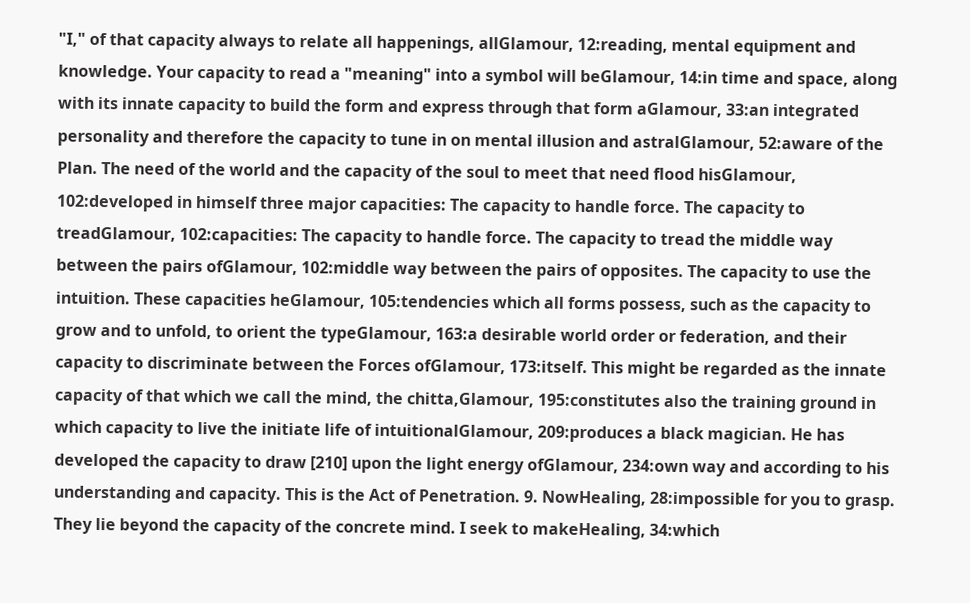"I," of that capacity always to relate all happenings, allGlamour, 12:reading, mental equipment and knowledge. Your capacity to read a "meaning" into a symbol will beGlamour, 14:in time and space, along with its innate capacity to build the form and express through that form aGlamour, 33:an integrated personality and therefore the capacity to tune in on mental illusion and astralGlamour, 52:aware of the Plan. The need of the world and the capacity of the soul to meet that need flood hisGlamour, 102:developed in himself three major capacities: The capacity to handle force. The capacity to treadGlamour, 102:capacities: The capacity to handle force. The capacity to tread the middle way between the pairs ofGlamour, 102:middle way between the pairs of opposites. The capacity to use the intuition. These capacities heGlamour, 105:tendencies which all forms possess, such as the capacity to grow and to unfold, to orient the typeGlamour, 163:a desirable world order or federation, and their capacity to discriminate between the Forces ofGlamour, 173:itself. This might be regarded as the innate capacity of that which we call the mind, the chitta,Glamour, 195:constitutes also the training ground in which capacity to live the initiate life of intuitionalGlamour, 209:produces a black magician. He has developed the capacity to draw [210] upon the light energy ofGlamour, 234:own way and according to his understanding and capacity. This is the Act of Penetration. 9. NowHealing, 28:impossible for you to grasp. They lie beyond the capacity of the concrete mind. I seek to makeHealing, 34:which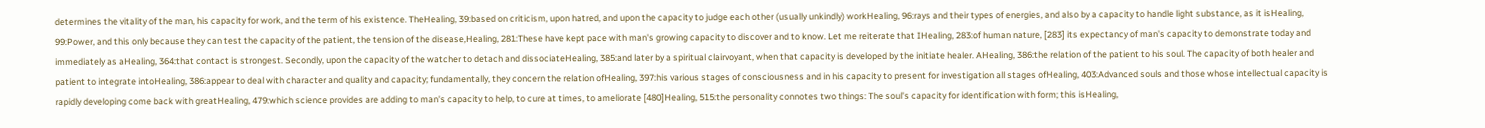determines the vitality of the man, his capacity for work, and the term of his existence. TheHealing, 39:based on criticism, upon hatred, and upon the capacity to judge each other (usually unkindly) workHealing, 96:rays and their types of energies, and also by a capacity to handle light substance, as it isHealing, 99:Power, and this only because they can test the capacity of the patient, the tension of the disease,Healing, 281:These have kept pace with man's growing capacity to discover and to know. Let me reiterate that IHealing, 283:of human nature, [283] its expectancy of man's capacity to demonstrate today and immediately as aHealing, 364:that contact is strongest. Secondly, upon the capacity of the watcher to detach and dissociateHealing, 385:and later by a spiritual clairvoyant, when that capacity is developed by the initiate healer. AHealing, 386:the relation of the patient to his soul. The capacity of both healer and patient to integrate intoHealing, 386:appear to deal with character and quality and capacity; fundamentally, they concern the relation ofHealing, 397:his various stages of consciousness and in his capacity to present for investigation all stages ofHealing, 403:Advanced souls and those whose intellectual capacity is rapidly developing come back with greatHealing, 479:which science provides are adding to man's capacity to help, to cure at times, to ameliorate [480]Healing, 515:the personality connotes two things: The soul's capacity for identification with form; this isHealing,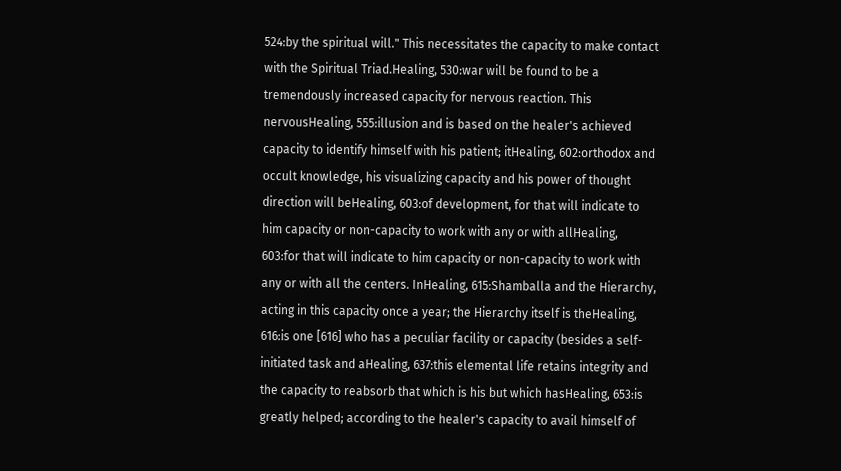524:by the spiritual will." This necessitates the capacity to make contact with the Spiritual Triad.Healing, 530:war will be found to be a tremendously increased capacity for nervous reaction. This nervousHealing, 555:illusion and is based on the healer's achieved capacity to identify himself with his patient; itHealing, 602:orthodox and occult knowledge, his visualizing capacity and his power of thought direction will beHealing, 603:of development, for that will indicate to him capacity or non-capacity to work with any or with allHealing, 603:for that will indicate to him capacity or non-capacity to work with any or with all the centers. InHealing, 615:Shamballa and the Hierarchy, acting in this capacity once a year; the Hierarchy itself is theHealing, 616:is one [616] who has a peculiar facility or capacity (besides a self-initiated task and aHealing, 637:this elemental life retains integrity and the capacity to reabsorb that which is his but which hasHealing, 653:is greatly helped; according to the healer's capacity to avail himself of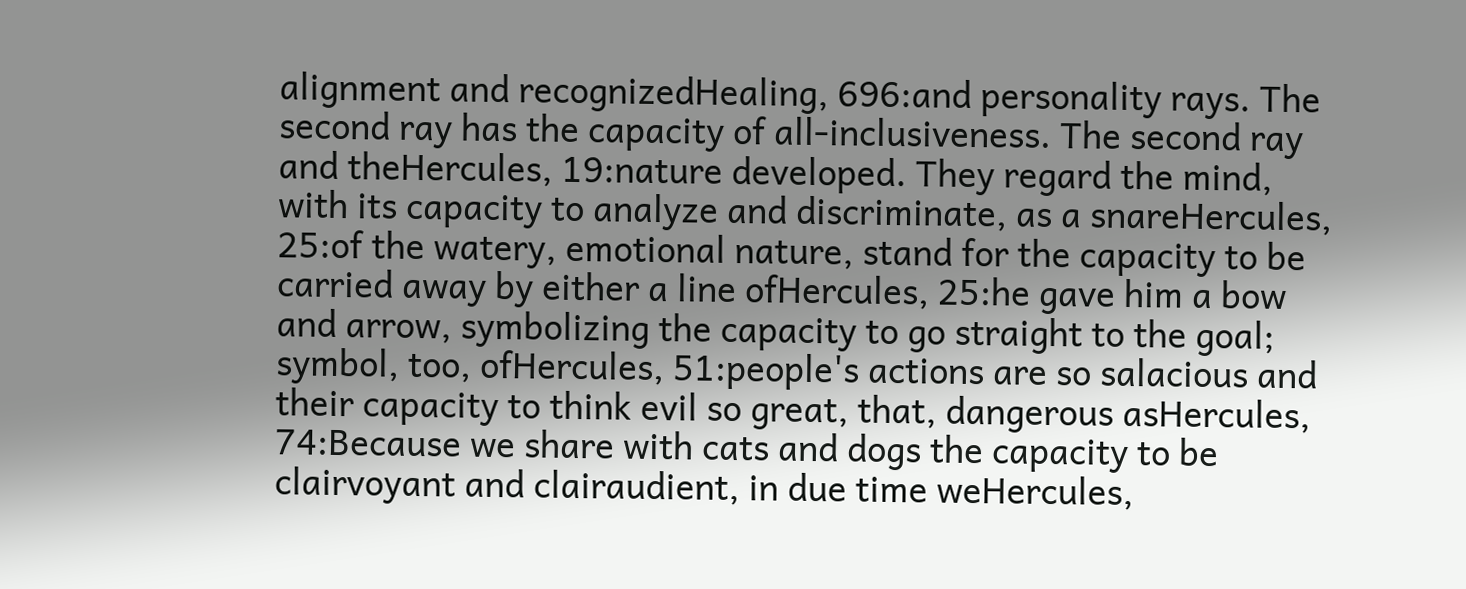alignment and recognizedHealing, 696:and personality rays. The second ray has the capacity of all-inclusiveness. The second ray and theHercules, 19:nature developed. They regard the mind, with its capacity to analyze and discriminate, as a snareHercules, 25:of the watery, emotional nature, stand for the capacity to be carried away by either a line ofHercules, 25:he gave him a bow and arrow, symbolizing the capacity to go straight to the goal; symbol, too, ofHercules, 51:people's actions are so salacious and their capacity to think evil so great, that, dangerous asHercules, 74:Because we share with cats and dogs the capacity to be clairvoyant and clairaudient, in due time weHercules,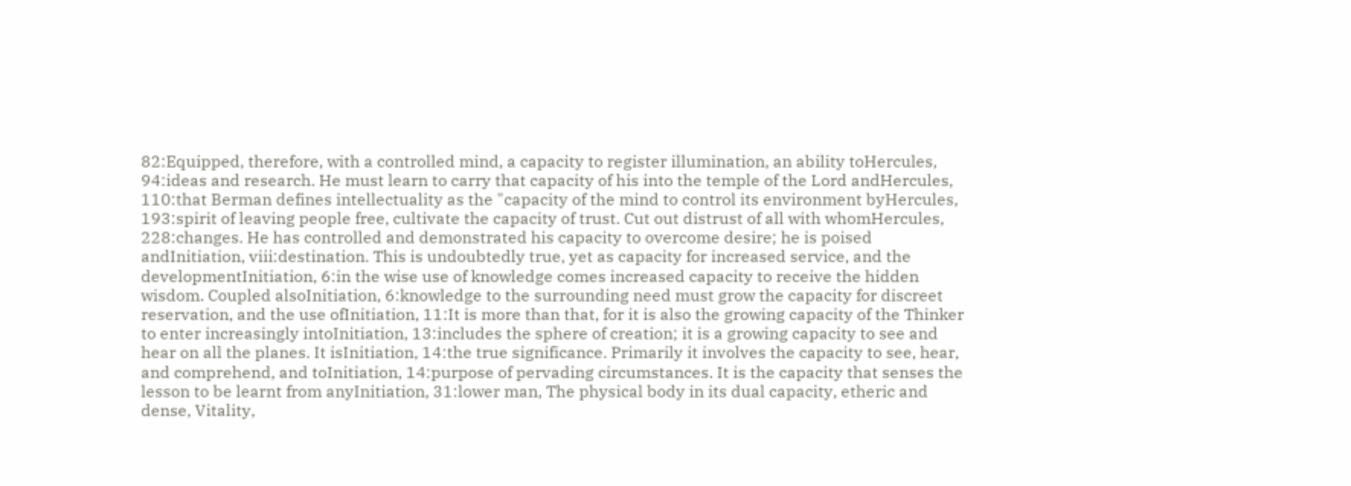82:Equipped, therefore, with a controlled mind, a capacity to register illumination, an ability toHercules, 94:ideas and research. He must learn to carry that capacity of his into the temple of the Lord andHercules, 110:that Berman defines intellectuality as the "capacity of the mind to control its environment byHercules, 193:spirit of leaving people free, cultivate the capacity of trust. Cut out distrust of all with whomHercules, 228:changes. He has controlled and demonstrated his capacity to overcome desire; he is poised andInitiation, viii:destination. This is undoubtedly true, yet as capacity for increased service, and the developmentInitiation, 6:in the wise use of knowledge comes increased capacity to receive the hidden wisdom. Coupled alsoInitiation, 6:knowledge to the surrounding need must grow the capacity for discreet reservation, and the use ofInitiation, 11:It is more than that, for it is also the growing capacity of the Thinker to enter increasingly intoInitiation, 13:includes the sphere of creation; it is a growing capacity to see and hear on all the planes. It isInitiation, 14:the true significance. Primarily it involves the capacity to see, hear, and comprehend, and toInitiation, 14:purpose of pervading circumstances. It is the capacity that senses the lesson to be learnt from anyInitiation, 31:lower man, The physical body in its dual capacity, etheric and dense, Vitality,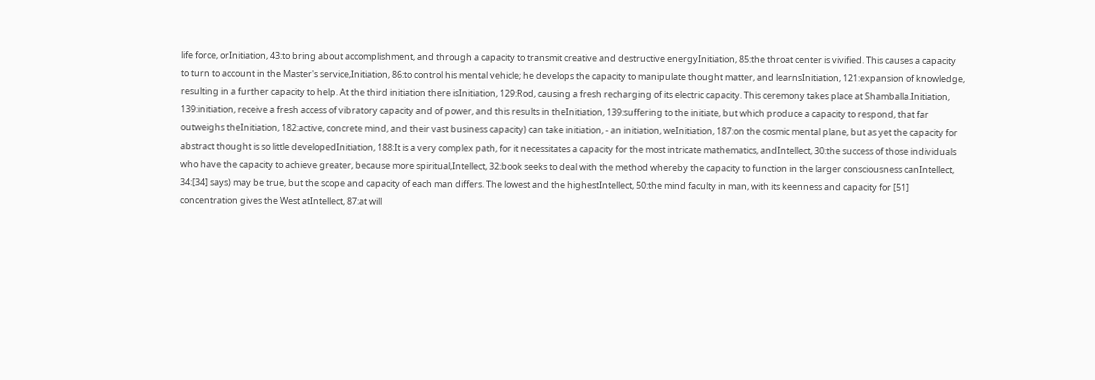life force, orInitiation, 43:to bring about accomplishment, and through a capacity to transmit creative and destructive energyInitiation, 85:the throat center is vivified. This causes a capacity to turn to account in the Master's service,Initiation, 86:to control his mental vehicle; he develops the capacity to manipulate thought matter, and learnsInitiation, 121:expansion of knowledge, resulting in a further capacity to help. At the third initiation there isInitiation, 129:Rod, causing a fresh recharging of its electric capacity. This ceremony takes place at Shamballa.Initiation, 139:initiation, receive a fresh access of vibratory capacity and of power, and this results in theInitiation, 139:suffering to the initiate, but which produce a capacity to respond, that far outweighs theInitiation, 182:active, concrete mind, and their vast business capacity) can take initiation, - an initiation, weInitiation, 187:on the cosmic mental plane, but as yet the capacity for abstract thought is so little developedInitiation, 188:It is a very complex path, for it necessitates a capacity for the most intricate mathematics, andIntellect, 30:the success of those individuals who have the capacity to achieve greater, because more spiritual,Intellect, 32:book seeks to deal with the method whereby the capacity to function in the larger consciousness canIntellect, 34:[34] says) may be true, but the scope and capacity of each man differs. The lowest and the highestIntellect, 50:the mind faculty in man, with its keenness and capacity for [51] concentration gives the West atIntellect, 87:at will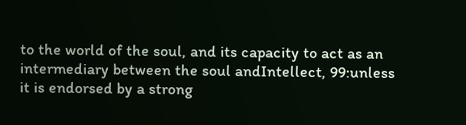to the world of the soul, and its capacity to act as an intermediary between the soul andIntellect, 99:unless it is endorsed by a strong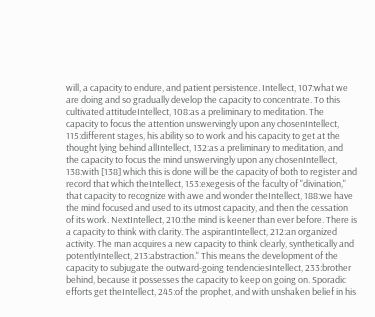will, a capacity to endure, and patient persistence. Intellect, 107:what we are doing and so gradually develop the capacity to concentrate. To this cultivated attitudeIntellect, 108:as a preliminary to meditation. The capacity to focus the attention unswervingly upon any chosenIntellect, 115:different stages, his ability so to work and his capacity to get at the thought lying behind allIntellect, 132:as a preliminary to meditation, and the capacity to focus the mind unswervingly upon any chosenIntellect, 138:with [138] which this is done will be the capacity of both to register and record that which theIntellect, 153:exegesis of the faculty of "divination," that capacity to recognize with awe and wonder theIntellect, 188:we have the mind focused and used to its utmost capacity, and then the cessation of its work. NextIntellect, 210:the mind is keener than ever before. There is a capacity to think with clarity. The aspirantIntellect, 212:an organized activity. The man acquires a new capacity to think clearly, synthetically and potentlyIntellect, 213:abstraction." This means the development of the capacity to subjugate the outward-going tendenciesIntellect, 233:brother behind, because it possesses the capacity to keep on going on. Sporadic efforts get theIntellect, 245:of the prophet, and with unshaken belief in his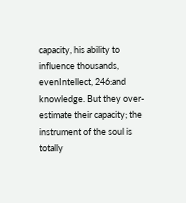capacity, his ability to influence thousands, evenIntellect, 246:and knowledge. But they over-estimate their capacity; the instrument of the soul is totally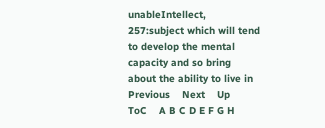unableIntellect, 257:subject which will tend to develop the mental capacity and so bring about the ability to live in
Previous    Next    Up    ToC    A B C D E F G H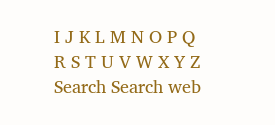I J K L M N O P Q R S T U V W X Y Z
Search Search web